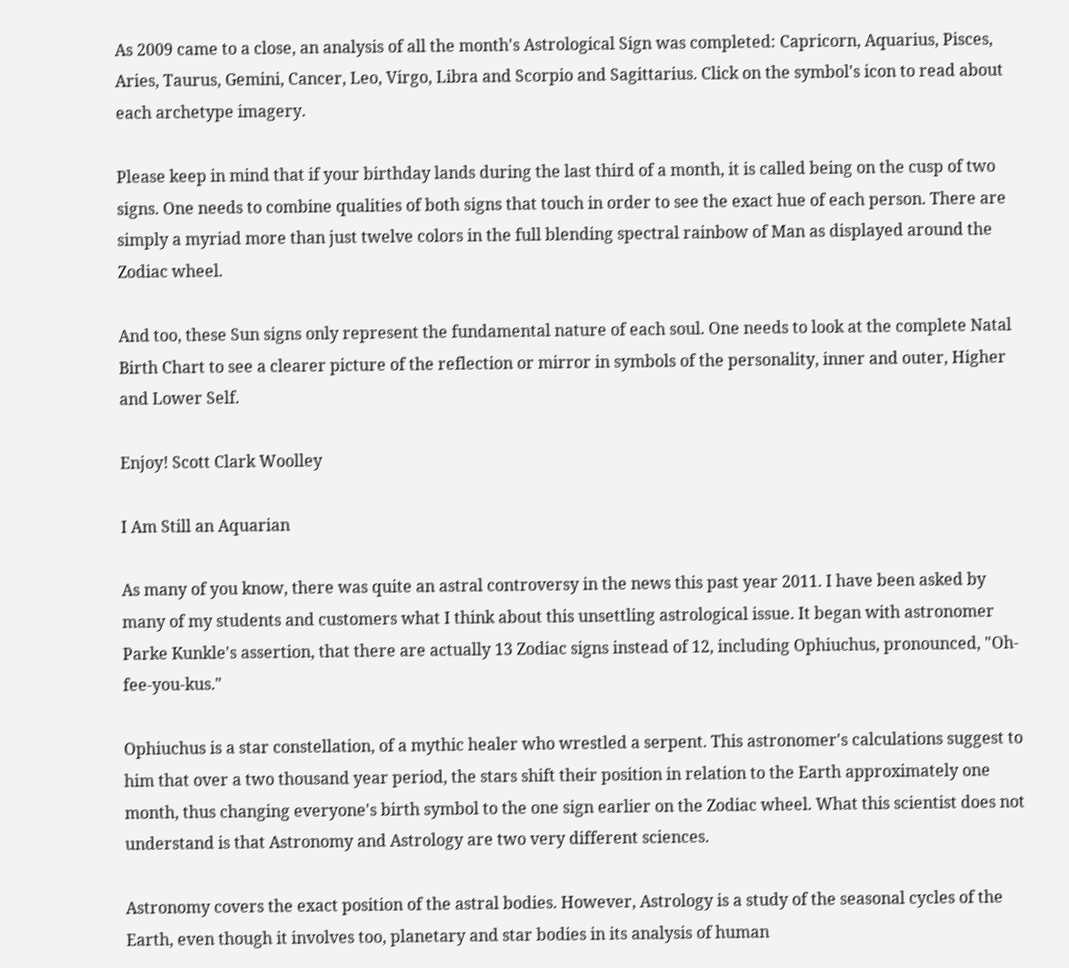As 2009 came to a close, an analysis of all the month's Astrological Sign was completed: Capricorn, Aquarius, Pisces, Aries, Taurus, Gemini, Cancer, Leo, Virgo, Libra and Scorpio and Sagittarius. Click on the symbol's icon to read about each archetype imagery.

Please keep in mind that if your birthday lands during the last third of a month, it is called being on the cusp of two signs. One needs to combine qualities of both signs that touch in order to see the exact hue of each person. There are simply a myriad more than just twelve colors in the full blending spectral rainbow of Man as displayed around the Zodiac wheel.

And too, these Sun signs only represent the fundamental nature of each soul. One needs to look at the complete Natal Birth Chart to see a clearer picture of the reflection or mirror in symbols of the personality, inner and outer, Higher and Lower Self.

Enjoy! Scott Clark Woolley

I Am Still an Aquarian

As many of you know, there was quite an astral controversy in the news this past year 2011. I have been asked by many of my students and customers what I think about this unsettling astrological issue. It began with astronomer Parke Kunkle's assertion, that there are actually 13 Zodiac signs instead of 12, including Ophiuchus, pronounced, "Oh-fee-you-kus."

Ophiuchus is a star constellation, of a mythic healer who wrestled a serpent. This astronomer's calculations suggest to him that over a two thousand year period, the stars shift their position in relation to the Earth approximately one month, thus changing everyone's birth symbol to the one sign earlier on the Zodiac wheel. What this scientist does not understand is that Astronomy and Astrology are two very different sciences.

Astronomy covers the exact position of the astral bodies. However, Astrology is a study of the seasonal cycles of the Earth, even though it involves too, planetary and star bodies in its analysis of human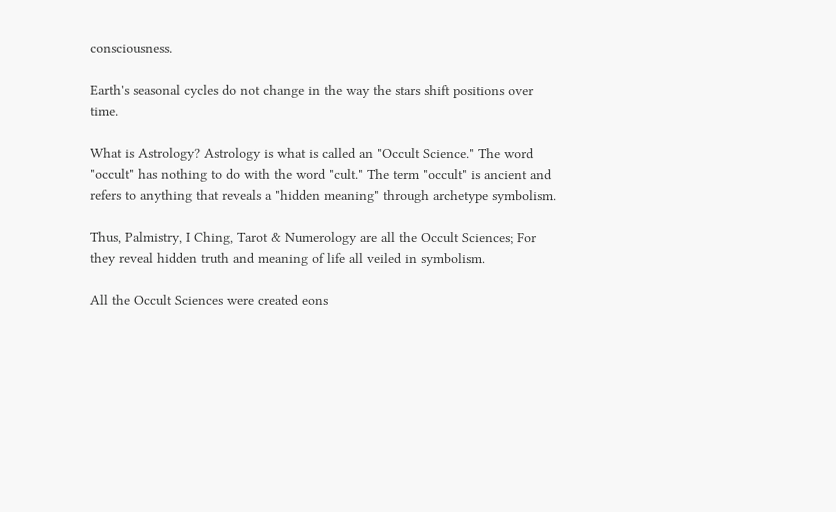consciousness.

Earth's seasonal cycles do not change in the way the stars shift positions over time.

What is Astrology? Astrology is what is called an "Occult Science." The word "occult" has nothing to do with the word "cult." The term "occult" is ancient and refers to anything that reveals a "hidden meaning" through archetype symbolism.

Thus, Palmistry, I Ching, Tarot & Numerology are all the Occult Sciences; For they reveal hidden truth and meaning of life all veiled in symbolism.

All the Occult Sciences were created eons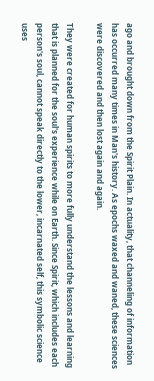ago and brought down from the Spirit Plain. In actuality, that channeling of information has occurred many times in Man's history. As epochs waxed and waned, these sciences were discovered and then lost again and again.

They were created for human spirits to more fully understand the lessons and learning that is planned for the soul's experience while on Earth. Since Spirit, which includes each person's soul, cannot speak directly to the lower, incarnated self, this symbolic science uses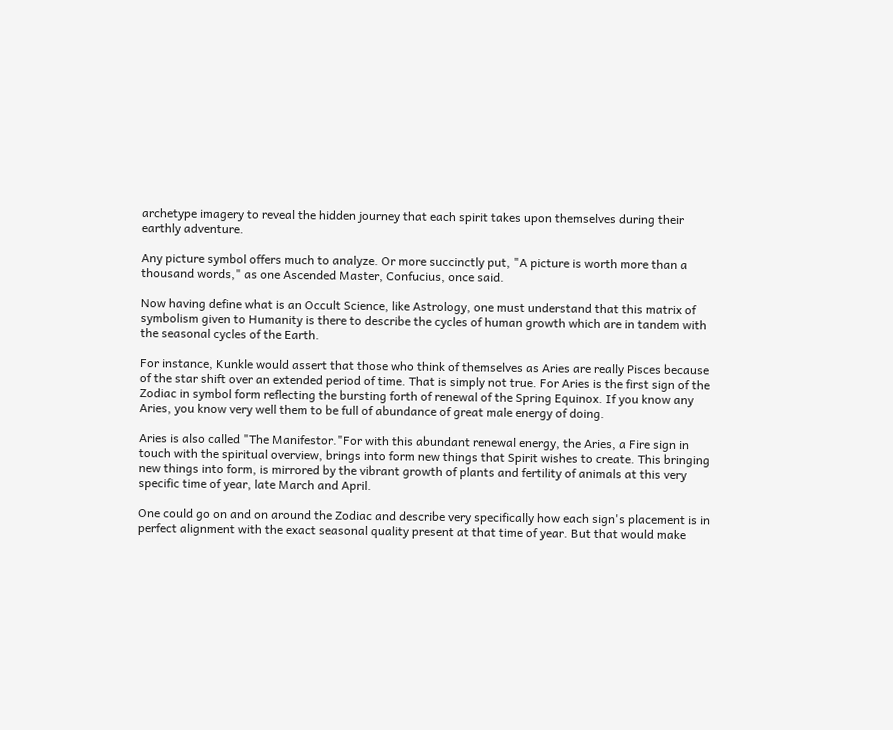archetype imagery to reveal the hidden journey that each spirit takes upon themselves during their earthly adventure.

Any picture symbol offers much to analyze. Or more succinctly put, "A picture is worth more than a thousand words," as one Ascended Master, Confucius, once said.

Now having define what is an Occult Science, like Astrology, one must understand that this matrix of symbolism given to Humanity is there to describe the cycles of human growth which are in tandem with the seasonal cycles of the Earth.

For instance, Kunkle would assert that those who think of themselves as Aries are really Pisces because of the star shift over an extended period of time. That is simply not true. For Aries is the first sign of the Zodiac in symbol form reflecting the bursting forth of renewal of the Spring Equinox. If you know any Aries, you know very well them to be full of abundance of great male energy of doing.

Aries is also called "The Manifestor."For with this abundant renewal energy, the Aries, a Fire sign in touch with the spiritual overview, brings into form new things that Spirit wishes to create. This bringing new things into form, is mirrored by the vibrant growth of plants and fertility of animals at this very specific time of year, late March and April.

One could go on and on around the Zodiac and describe very specifically how each sign's placement is in perfect alignment with the exact seasonal quality present at that time of year. But that would make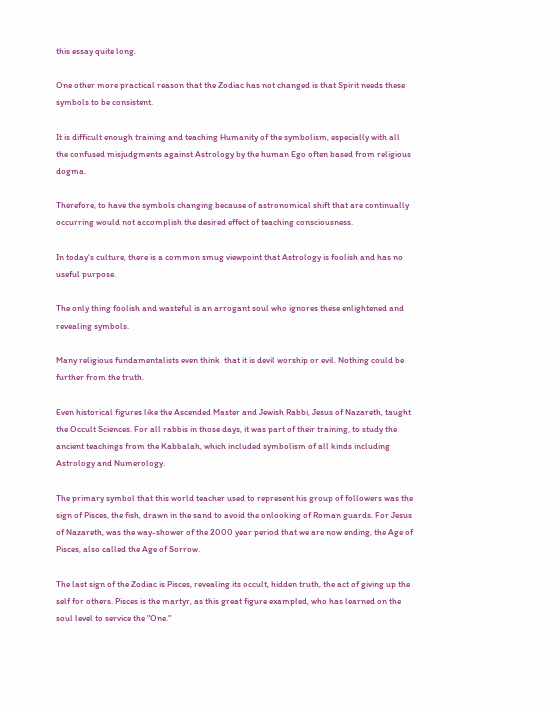this essay quite long.

One other more practical reason that the Zodiac has not changed is that Spirit needs these symbols to be consistent.

It is difficult enough training and teaching Humanity of the symbolism, especially with all the confused misjudgments against Astrology by the human Ego often based from religious dogma.

Therefore, to have the symbols changing because of astronomical shift that are continually occurring would not accomplish the desired effect of teaching consciousness.

In today's culture, there is a common smug viewpoint that Astrology is foolish and has no useful purpose.

The only thing foolish and wasteful is an arrogant soul who ignores these enlightened and revealing symbols.

Many religious fundamentalists even think  that it is devil worship or evil. Nothing could be further from the truth.

Even historical figures like the Ascended Master and Jewish Rabbi, Jesus of Nazareth, taught the Occult Sciences. For all rabbis in those days, it was part of their training, to study the ancient teachings from the Kabbalah, which included symbolism of all kinds including Astrology and Numerology.

The primary symbol that this world teacher used to represent his group of followers was the sign of Pisces, the fish, drawn in the sand to avoid the onlooking of Roman guards. For Jesus of Nazareth, was the way-shower of the 2000 year period that we are now ending, the Age of Pisces, also called the Age of Sorrow.

The last sign of the Zodiac is Pisces, revealing its occult, hidden truth, the act of giving up the self for others. Pisces is the martyr, as this great figure exampled, who has learned on the soul level to service the "One."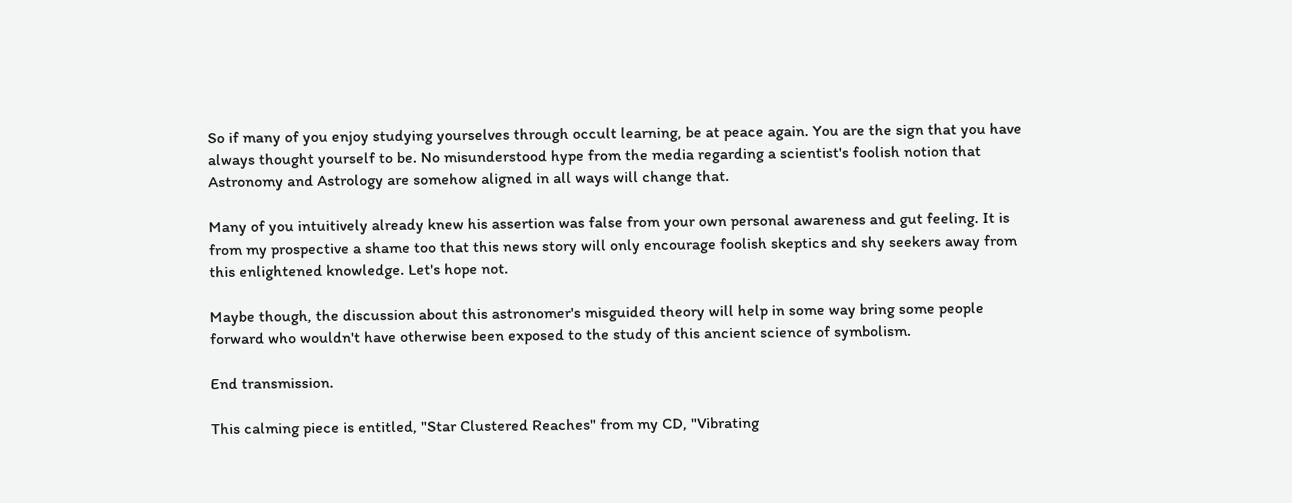So if many of you enjoy studying yourselves through occult learning, be at peace again. You are the sign that you have always thought yourself to be. No misunderstood hype from the media regarding a scientist's foolish notion that Astronomy and Astrology are somehow aligned in all ways will change that.

Many of you intuitively already knew his assertion was false from your own personal awareness and gut feeling. It is from my prospective a shame too that this news story will only encourage foolish skeptics and shy seekers away from this enlightened knowledge. Let's hope not.

Maybe though, the discussion about this astronomer's misguided theory will help in some way bring some people forward who wouldn't have otherwise been exposed to the study of this ancient science of symbolism.

End transmission.

This calming piece is entitled, "Star Clustered Reaches" from my CD, "Vibrating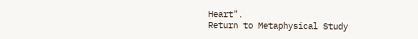Heart".
Return to Metaphysical Study